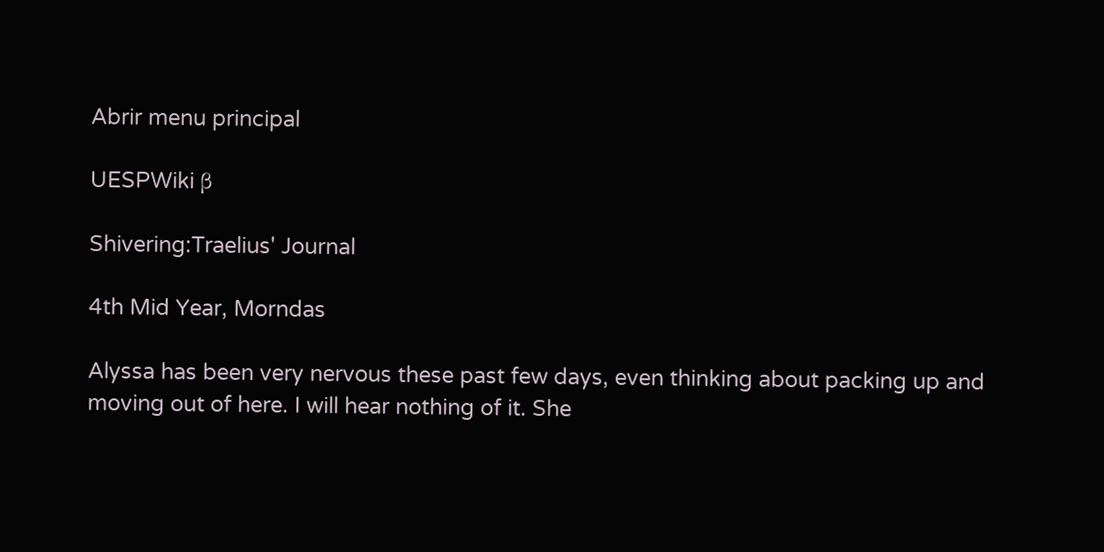Abrir menu principal

UESPWiki β

Shivering:Traelius' Journal

4th Mid Year, Morndas

Alyssa has been very nervous these past few days, even thinking about packing up and moving out of here. I will hear nothing of it. She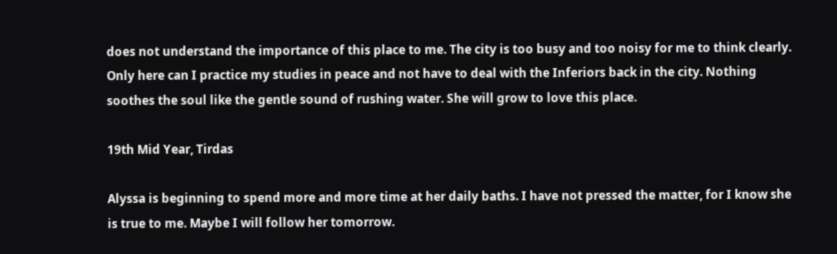does not understand the importance of this place to me. The city is too busy and too noisy for me to think clearly. Only here can I practice my studies in peace and not have to deal with the Inferiors back in the city. Nothing soothes the soul like the gentle sound of rushing water. She will grow to love this place.

19th Mid Year, Tirdas

Alyssa is beginning to spend more and more time at her daily baths. I have not pressed the matter, for I know she is true to me. Maybe I will follow her tomorrow.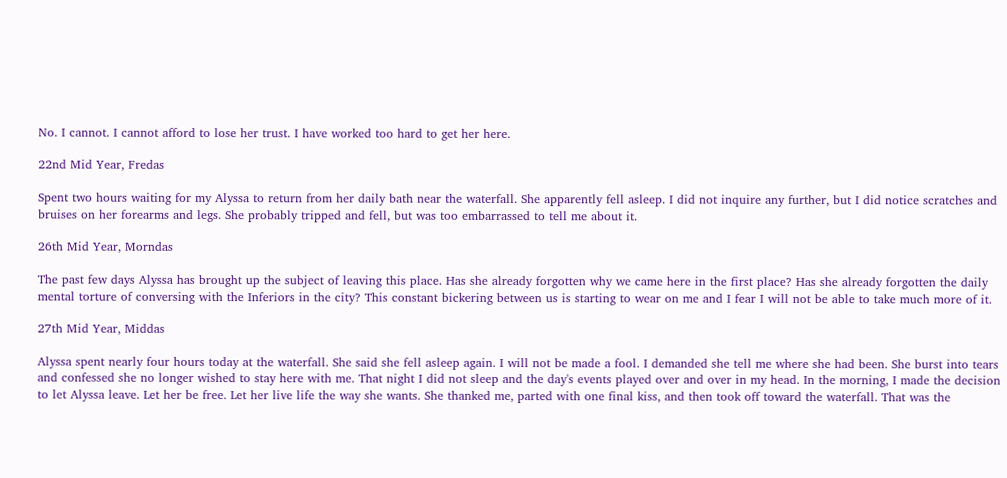No. I cannot. I cannot afford to lose her trust. I have worked too hard to get her here.

22nd Mid Year, Fredas

Spent two hours waiting for my Alyssa to return from her daily bath near the waterfall. She apparently fell asleep. I did not inquire any further, but I did notice scratches and bruises on her forearms and legs. She probably tripped and fell, but was too embarrassed to tell me about it.

26th Mid Year, Morndas

The past few days Alyssa has brought up the subject of leaving this place. Has she already forgotten why we came here in the first place? Has she already forgotten the daily mental torture of conversing with the Inferiors in the city? This constant bickering between us is starting to wear on me and I fear I will not be able to take much more of it.

27th Mid Year, Middas

Alyssa spent nearly four hours today at the waterfall. She said she fell asleep again. I will not be made a fool. I demanded she tell me where she had been. She burst into tears and confessed she no longer wished to stay here with me. That night I did not sleep and the day's events played over and over in my head. In the morning, I made the decision to let Alyssa leave. Let her be free. Let her live life the way she wants. She thanked me, parted with one final kiss, and then took off toward the waterfall. That was the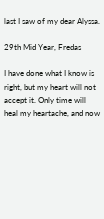last I saw of my dear Alyssa.

29th Mid Year, Fredas

I have done what I know is right, but my heart will not accept it. Only time will heal my heartache, and now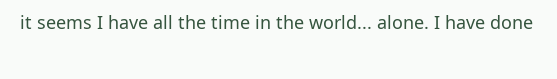it seems I have all the time in the world... alone. I have done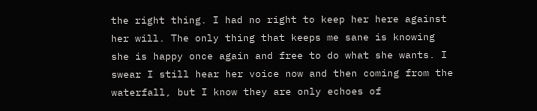the right thing. I had no right to keep her here against her will. The only thing that keeps me sane is knowing she is happy once again and free to do what she wants. I swear I still hear her voice now and then coming from the waterfall, but I know they are only echoes of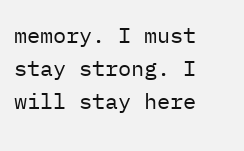memory. I must stay strong. I will stay here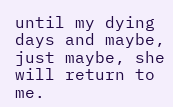until my dying days and maybe, just maybe, she will return to me.